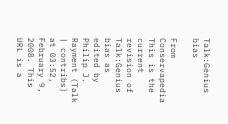Talk:Genius bias

From Conservapedia
This is the current revision of Talk:Genius bias as edited by Philip J. Rayment (Talk | contribs) at 03:52, February 9, 2008. This URL is a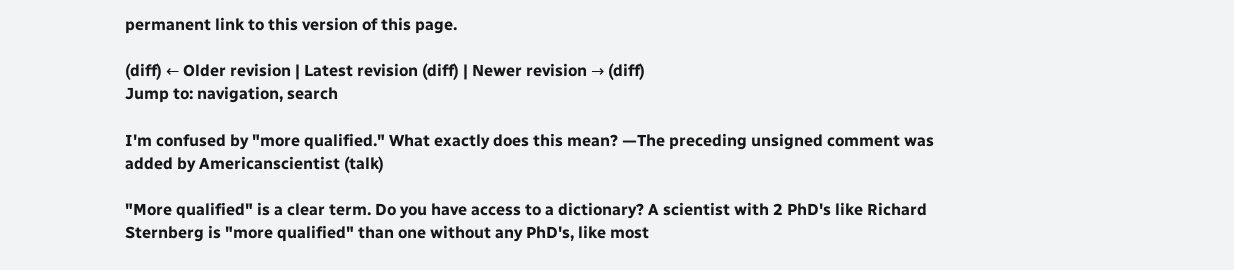permanent link to this version of this page.

(diff) ← Older revision | Latest revision (diff) | Newer revision → (diff)
Jump to: navigation, search

I'm confused by "more qualified." What exactly does this mean? —The preceding unsigned comment was added by Americanscientist (talk)

"More qualified" is a clear term. Do you have access to a dictionary? A scientist with 2 PhD's like Richard Sternberg is "more qualified" than one without any PhD's, like most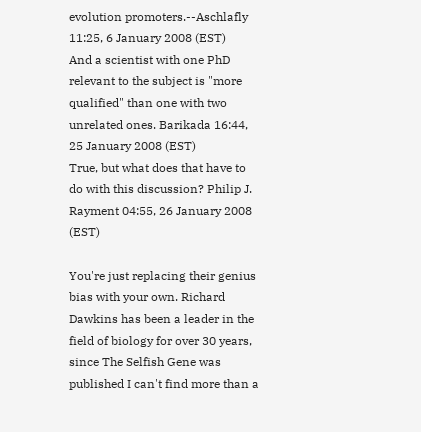evolution promoters.--Aschlafly 11:25, 6 January 2008 (EST)
And a scientist with one PhD relevant to the subject is "more qualified" than one with two unrelated ones. Barikada 16:44, 25 January 2008 (EST)
True, but what does that have to do with this discussion? Philip J. Rayment 04:55, 26 January 2008 (EST)

You're just replacing their genius bias with your own. Richard Dawkins has been a leader in the field of biology for over 30 years, since The Selfish Gene was published I can't find more than a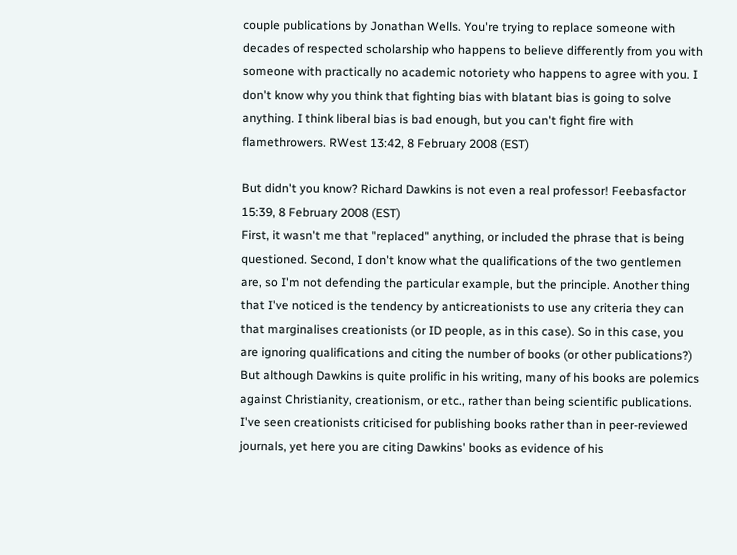couple publications by Jonathan Wells. You're trying to replace someone with decades of respected scholarship who happens to believe differently from you with someone with practically no academic notoriety who happens to agree with you. I don't know why you think that fighting bias with blatant bias is going to solve anything. I think liberal bias is bad enough, but you can't fight fire with flamethrowers. RWest 13:42, 8 February 2008 (EST)

But didn't you know? Richard Dawkins is not even a real professor! Feebasfactor 15:39, 8 February 2008 (EST)
First, it wasn't me that "replaced" anything, or included the phrase that is being questioned. Second, I don't know what the qualifications of the two gentlemen are, so I'm not defending the particular example, but the principle. Another thing that I've noticed is the tendency by anticreationists to use any criteria they can that marginalises creationists (or ID people, as in this case). So in this case, you are ignoring qualifications and citing the number of books (or other publications?) But although Dawkins is quite prolific in his writing, many of his books are polemics against Christianity, creationism, or etc., rather than being scientific publications. I've seen creationists criticised for publishing books rather than in peer-reviewed journals, yet here you are citing Dawkins' books as evidence of his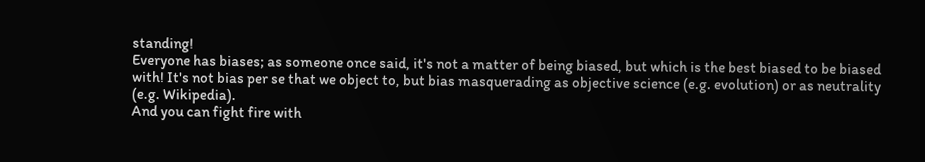standing!
Everyone has biases; as someone once said, it's not a matter of being biased, but which is the best biased to be biased with! It's not bias per se that we object to, but bias masquerading as objective science (e.g. evolution) or as neutrality (e.g. Wikipedia).
And you can fight fire with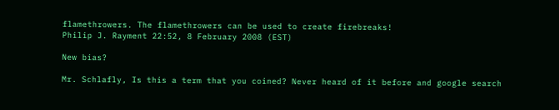flamethrowers. The flamethrowers can be used to create firebreaks!
Philip J. Rayment 22:52, 8 February 2008 (EST)

New bias?

Mr. Schlafly, Is this a term that you coined? Never heard of it before and google search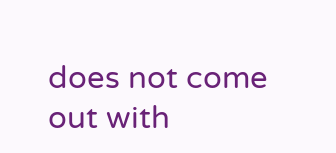does not come out with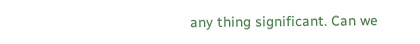any thing significant. Can we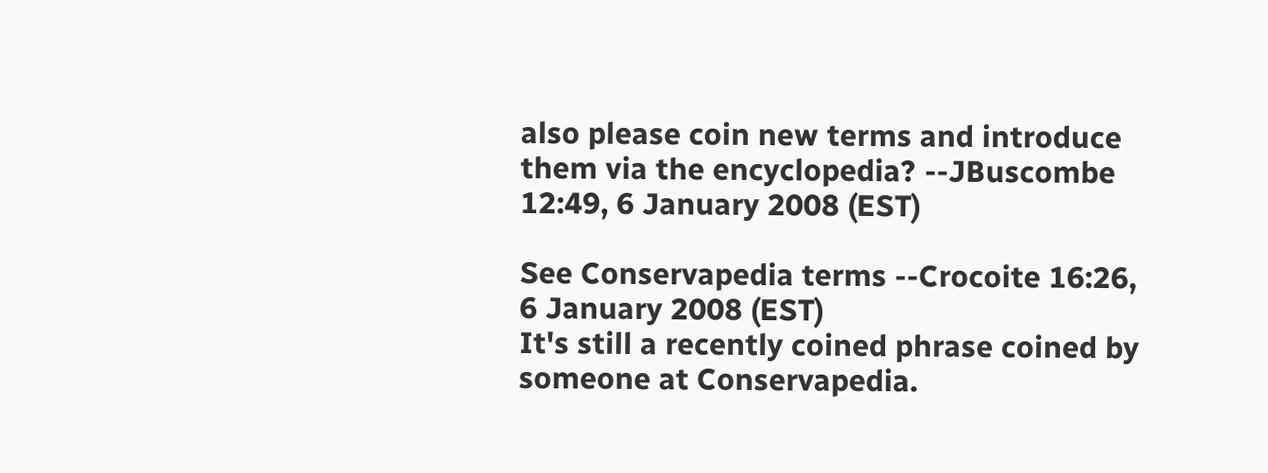also please coin new terms and introduce them via the encyclopedia? --JBuscombe 12:49, 6 January 2008 (EST)

See Conservapedia terms --Crocoite 16:26, 6 January 2008 (EST)
It's still a recently coined phrase coined by someone at Conservapedia.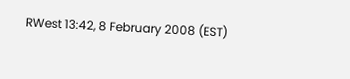RWest 13:42, 8 February 2008 (EST)